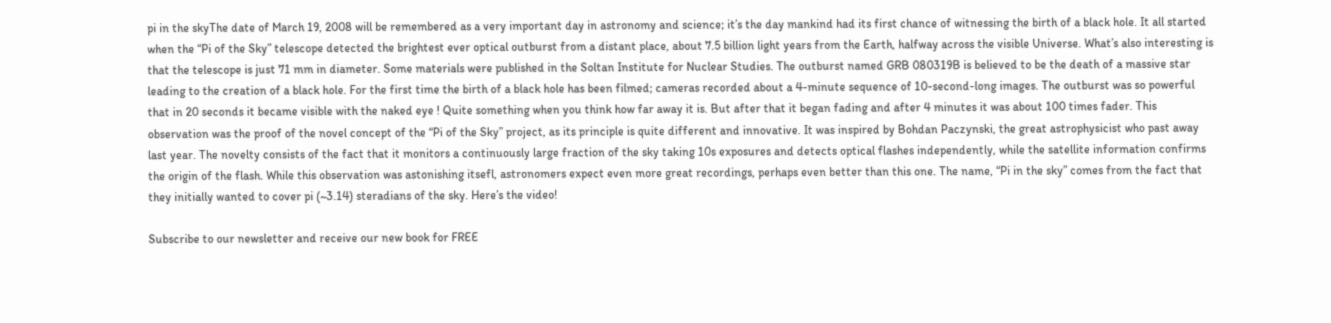pi in the skyThe date of March 19, 2008 will be remembered as a very important day in astronomy and science; it’s the day mankind had its first chance of witnessing the birth of a black hole. It all started when the “Pi of the Sky” telescope detected the brightest ever optical outburst from a distant place, about 7.5 billion light years from the Earth, halfway across the visible Universe. What’s also interesting is that the telescope is just 71 mm in diameter. Some materials were published in the Soltan Institute for Nuclear Studies. The outburst named GRB 080319B is believed to be the death of a massive star leading to the creation of a black hole. For the first time the birth of a black hole has been filmed; cameras recorded about a 4-minute sequence of 10-second-long images. The outburst was so powerful that in 20 seconds it became visible with the naked eye ! Quite something when you think how far away it is. But after that it began fading and after 4 minutes it was about 100 times fader. This observation was the proof of the novel concept of the “Pi of the Sky” project, as its principle is quite different and innovative. It was inspired by Bohdan Paczynski, the great astrophysicist who past away last year. The novelty consists of the fact that it monitors a continuously large fraction of the sky taking 10s exposures and detects optical flashes independently, while the satellite information confirms the origin of the flash. While this observation was astonishing itsefl, astronomers expect even more great recordings, perhaps even better than this one. The name, “Pi in the sky” comes from the fact that they initially wanted to cover pi (~3.14) steradians of the sky. Here’s the video!

Subscribe to our newsletter and receive our new book for FREE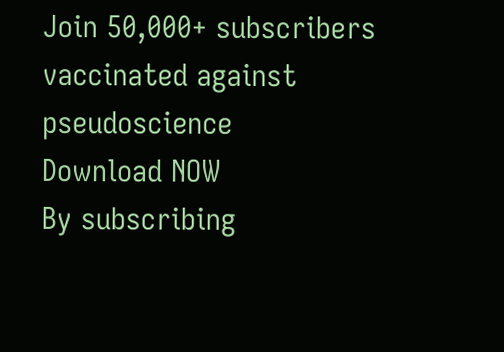Join 50,000+ subscribers vaccinated against pseudoscience
Download NOW
By subscribing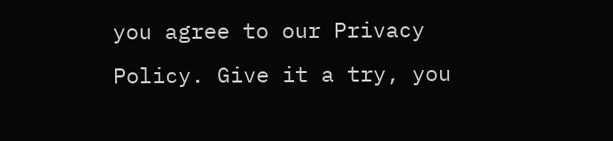you agree to our Privacy Policy. Give it a try, you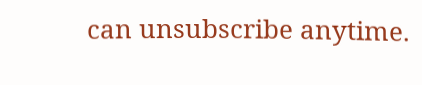can unsubscribe anytime.